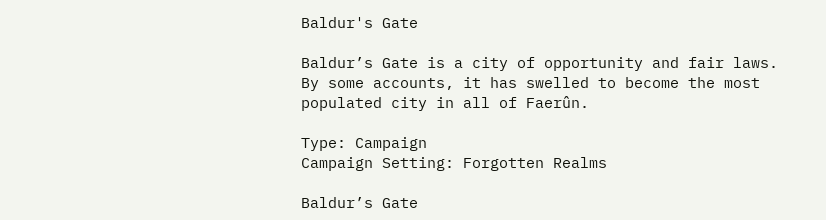Baldur's Gate

Baldur’s Gate is a city of opportunity and fair laws. By some accounts, it has swelled to become the most populated city in all of Faerûn.

Type: Campaign
Campaign Setting: Forgotten Realms

Baldur’s Gate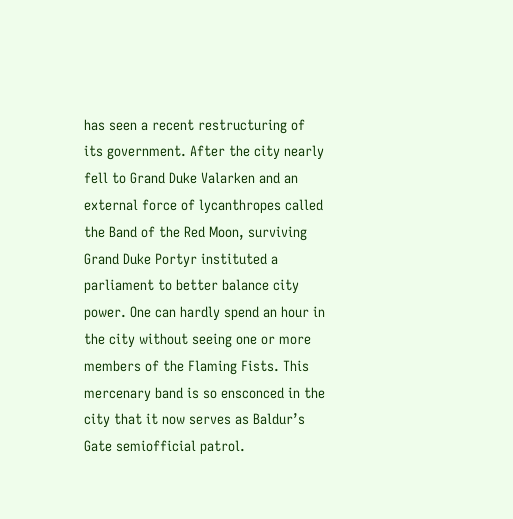has seen a recent restructuring of its government. After the city nearly fell to Grand Duke Valarken and an external force of lycanthropes called the Band of the Red Moon, surviving Grand Duke Portyr instituted a parliament to better balance city power. One can hardly spend an hour in the city without seeing one or more members of the Flaming Fists. This mercenary band is so ensconced in the city that it now serves as Baldur’s Gate semiofficial patrol.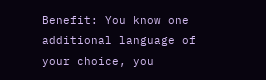Benefit: You know one additional language of your choice, you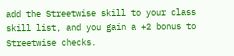add the Streetwise skill to your class skill list, and you gain a +2 bonus to Streetwise checks.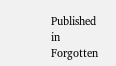Published in Forgotten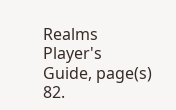Realms Player's Guide, page(s) 82.